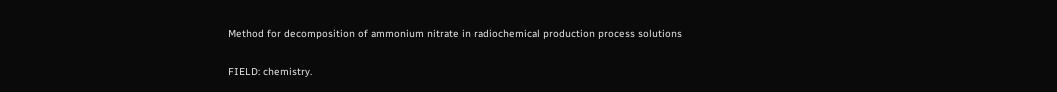Method for decomposition of ammonium nitrate in radiochemical production process solutions

FIELD: chemistry.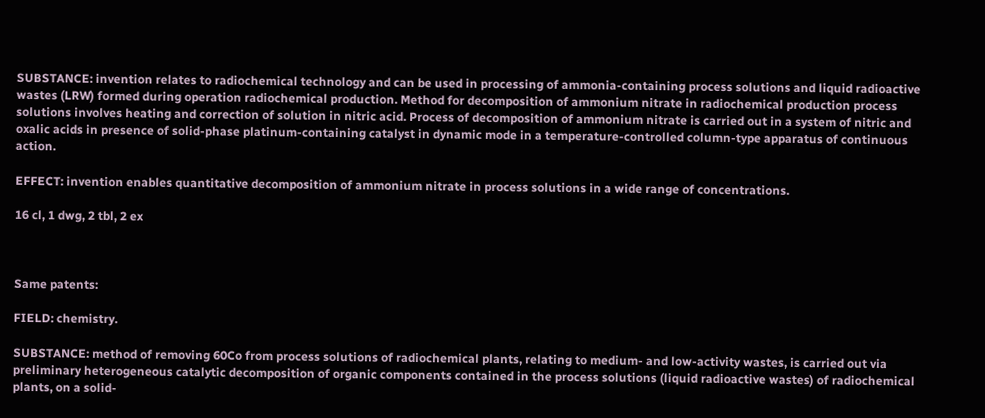SUBSTANCE: invention relates to radiochemical technology and can be used in processing of ammonia-containing process solutions and liquid radioactive wastes (LRW) formed during operation radiochemical production. Method for decomposition of ammonium nitrate in radiochemical production process solutions involves heating and correction of solution in nitric acid. Process of decomposition of ammonium nitrate is carried out in a system of nitric and oxalic acids in presence of solid-phase platinum-containing catalyst in dynamic mode in a temperature-controlled column-type apparatus of continuous action.

EFFECT: invention enables quantitative decomposition of ammonium nitrate in process solutions in a wide range of concentrations.

16 cl, 1 dwg, 2 tbl, 2 ex



Same patents:

FIELD: chemistry.

SUBSTANCE: method of removing 60Co from process solutions of radiochemical plants, relating to medium- and low-activity wastes, is carried out via preliminary heterogeneous catalytic decomposition of organic components contained in the process solutions (liquid radioactive wastes) of radiochemical plants, on a solid-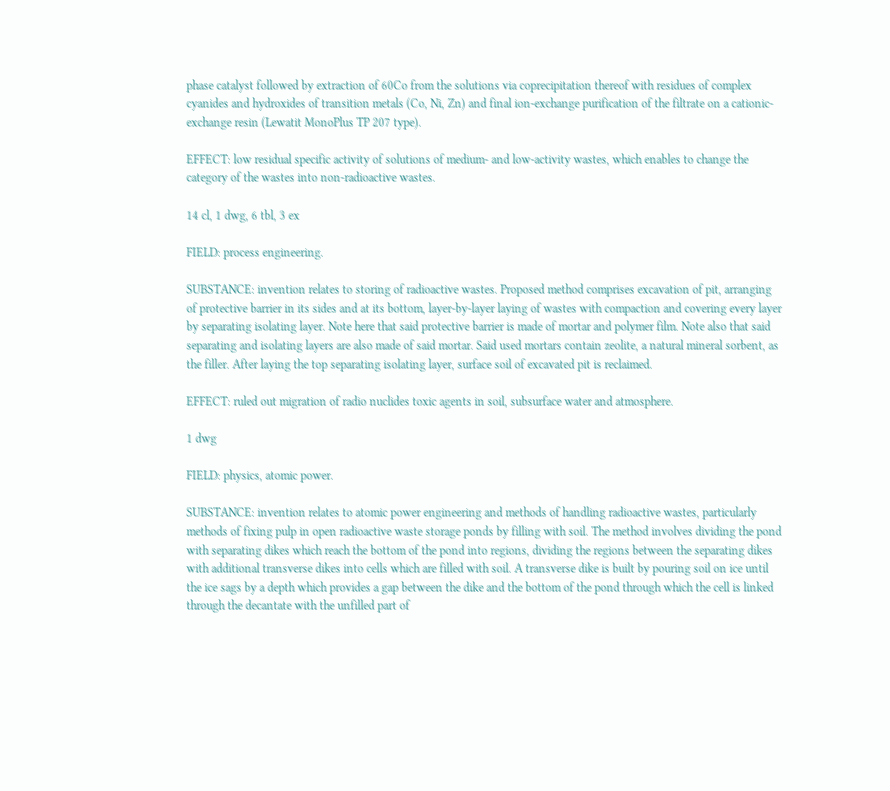phase catalyst followed by extraction of 60Co from the solutions via coprecipitation thereof with residues of complex cyanides and hydroxides of transition metals (Co, Ni, Zn) and final ion-exchange purification of the filtrate on a cationic-exchange resin (Lewatit MonoPlus TP 207 type).

EFFECT: low residual specific activity of solutions of medium- and low-activity wastes, which enables to change the category of the wastes into non-radioactive wastes.

14 cl, 1 dwg, 6 tbl, 3 ex

FIELD: process engineering.

SUBSTANCE: invention relates to storing of radioactive wastes. Proposed method comprises excavation of pit, arranging of protective barrier in its sides and at its bottom, layer-by-layer laying of wastes with compaction and covering every layer by separating isolating layer. Note here that said protective barrier is made of mortar and polymer film. Note also that said separating and isolating layers are also made of said mortar. Said used mortars contain zeolite, a natural mineral sorbent, as the filler. After laying the top separating isolating layer, surface soil of excavated pit is reclaimed.

EFFECT: ruled out migration of radio nuclides toxic agents in soil, subsurface water and atmosphere.

1 dwg

FIELD: physics, atomic power.

SUBSTANCE: invention relates to atomic power engineering and methods of handling radioactive wastes, particularly methods of fixing pulp in open radioactive waste storage ponds by filling with soil. The method involves dividing the pond with separating dikes which reach the bottom of the pond into regions, dividing the regions between the separating dikes with additional transverse dikes into cells which are filled with soil. A transverse dike is built by pouring soil on ice until the ice sags by a depth which provides a gap between the dike and the bottom of the pond through which the cell is linked through the decantate with the unfilled part of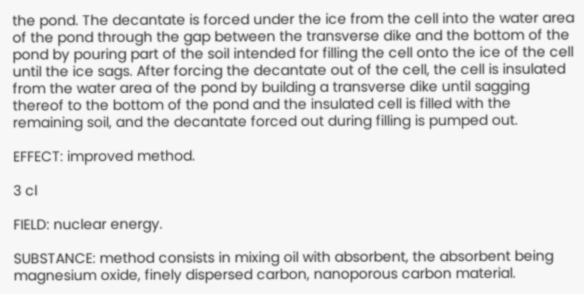the pond. The decantate is forced under the ice from the cell into the water area of the pond through the gap between the transverse dike and the bottom of the pond by pouring part of the soil intended for filling the cell onto the ice of the cell until the ice sags. After forcing the decantate out of the cell, the cell is insulated from the water area of the pond by building a transverse dike until sagging thereof to the bottom of the pond and the insulated cell is filled with the remaining soil, and the decantate forced out during filling is pumped out.

EFFECT: improved method.

3 cl

FIELD: nuclear energy.

SUBSTANCE: method consists in mixing oil with absorbent, the absorbent being magnesium oxide, finely dispersed carbon, nanoporous carbon material.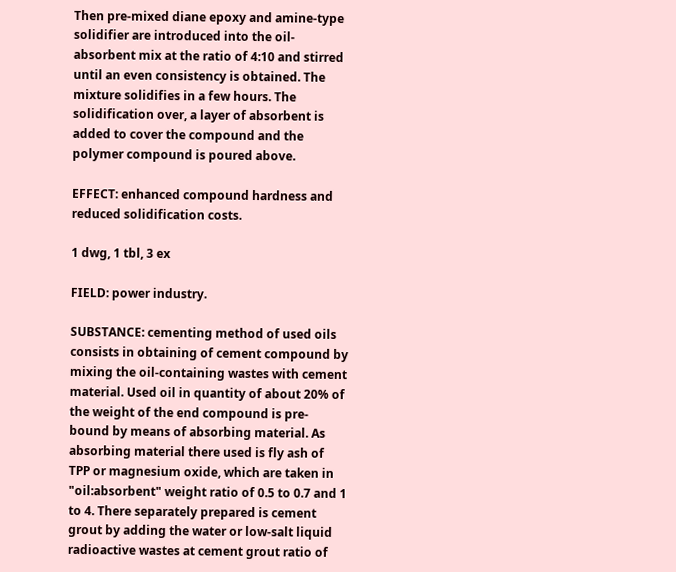Then pre-mixed diane epoxy and amine-type solidifier are introduced into the oil- absorbent mix at the ratio of 4:10 and stirred until an even consistency is obtained. The mixture solidifies in a few hours. The solidification over, a layer of absorbent is added to cover the compound and the polymer compound is poured above.

EFFECT: enhanced compound hardness and reduced solidification costs.

1 dwg, 1 tbl, 3 ex

FIELD: power industry.

SUBSTANCE: cementing method of used oils consists in obtaining of cement compound by mixing the oil-containing wastes with cement material. Used oil in quantity of about 20% of the weight of the end compound is pre-bound by means of absorbing material. As absorbing material there used is fly ash of TPP or magnesium oxide, which are taken in "oil:absorbent" weight ratio of 0.5 to 0.7 and 1 to 4. There separately prepared is cement grout by adding the water or low-salt liquid radioactive wastes at cement grout ratio of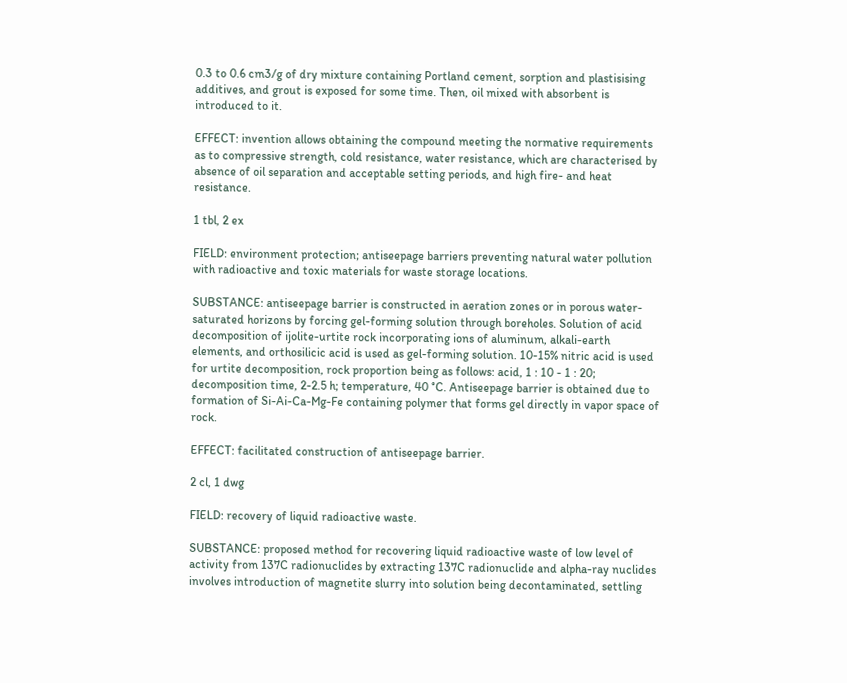0.3 to 0.6 cm3/g of dry mixture containing Portland cement, sorption and plastisising additives, and grout is exposed for some time. Then, oil mixed with absorbent is introduced to it.

EFFECT: invention allows obtaining the compound meeting the normative requirements as to compressive strength, cold resistance, water resistance, which are characterised by absence of oil separation and acceptable setting periods, and high fire- and heat resistance.

1 tbl, 2 ex

FIELD: environment protection; antiseepage barriers preventing natural water pollution with radioactive and toxic materials for waste storage locations.

SUBSTANCE: antiseepage barrier is constructed in aeration zones or in porous water-saturated horizons by forcing gel-forming solution through boreholes. Solution of acid decomposition of ijolite-urtite rock incorporating ions of aluminum, alkali-earth elements, and orthosilicic acid is used as gel-forming solution. 10-15% nitric acid is used for urtite decomposition, rock proportion being as follows: acid, 1 : 10 - 1 : 20; decomposition time, 2-2.5 h; temperature, 40 °C. Antiseepage barrier is obtained due to formation of Si-Ai-Ca-Mg-Fe containing polymer that forms gel directly in vapor space of rock.

EFFECT: facilitated construction of antiseepage barrier.

2 cl, 1 dwg

FIELD: recovery of liquid radioactive waste.

SUBSTANCE: proposed method for recovering liquid radioactive waste of low level of activity from 137C radionuclides by extracting 137C radionuclide and alpha-ray nuclides involves introduction of magnetite slurry into solution being decontaminated, settling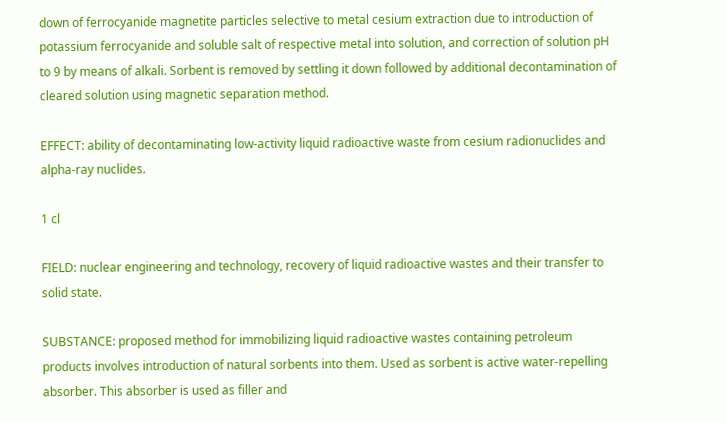down of ferrocyanide magnetite particles selective to metal cesium extraction due to introduction of potassium ferrocyanide and soluble salt of respective metal into solution, and correction of solution pH to 9 by means of alkali. Sorbent is removed by settling it down followed by additional decontamination of cleared solution using magnetic separation method.

EFFECT: ability of decontaminating low-activity liquid radioactive waste from cesium radionuclides and alpha-ray nuclides.

1 cl

FIELD: nuclear engineering and technology, recovery of liquid radioactive wastes and their transfer to solid state.

SUBSTANCE: proposed method for immobilizing liquid radioactive wastes containing petroleum products involves introduction of natural sorbents into them. Used as sorbent is active water-repelling absorber. This absorber is used as filler and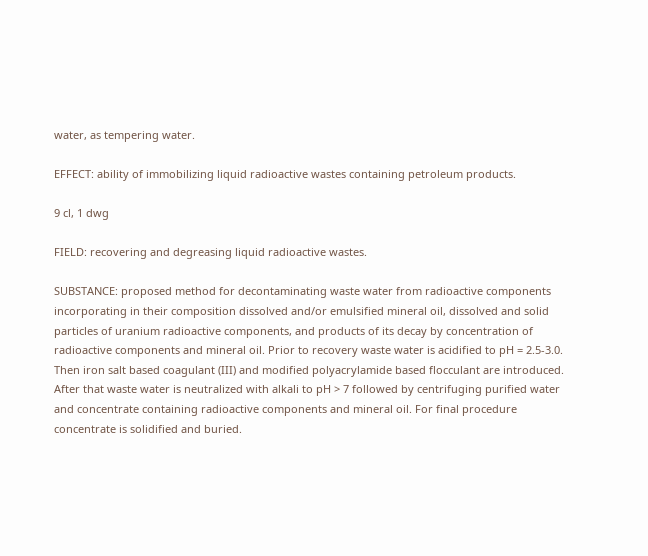water, as tempering water.

EFFECT: ability of immobilizing liquid radioactive wastes containing petroleum products.

9 cl, 1 dwg

FIELD: recovering and degreasing liquid radioactive wastes.

SUBSTANCE: proposed method for decontaminating waste water from radioactive components incorporating in their composition dissolved and/or emulsified mineral oil, dissolved and solid particles of uranium radioactive components, and products of its decay by concentration of radioactive components and mineral oil. Prior to recovery waste water is acidified to pH = 2.5-3.0. Then iron salt based coagulant (III) and modified polyacrylamide based flocculant are introduced. After that waste water is neutralized with alkali to pH > 7 followed by centrifuging purified water and concentrate containing radioactive components and mineral oil. For final procedure concentrate is solidified and buried.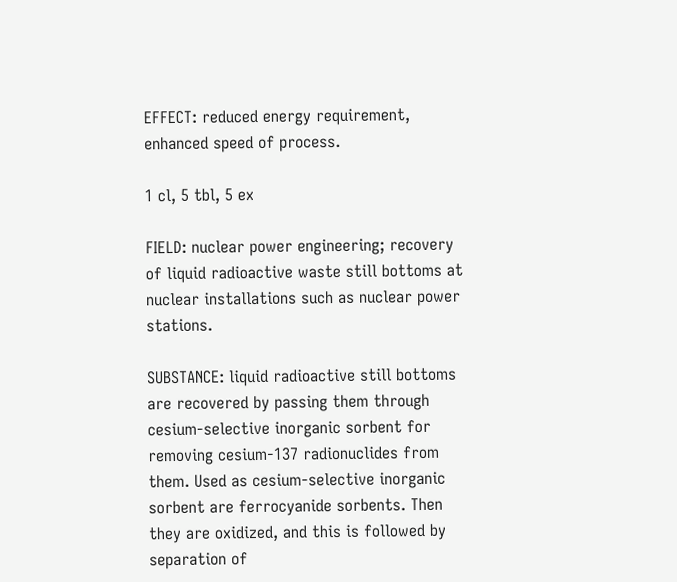EFFECT: reduced energy requirement, enhanced speed of process.

1 cl, 5 tbl, 5 ex

FIELD: nuclear power engineering; recovery of liquid radioactive waste still bottoms at nuclear installations such as nuclear power stations.

SUBSTANCE: liquid radioactive still bottoms are recovered by passing them through cesium-selective inorganic sorbent for removing cesium-137 radionuclides from them. Used as cesium-selective inorganic sorbent are ferrocyanide sorbents. Then they are oxidized, and this is followed by separation of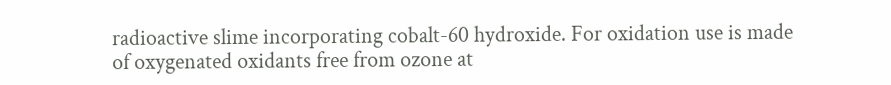radioactive slime incorporating cobalt-60 hydroxide. For oxidation use is made of oxygenated oxidants free from ozone at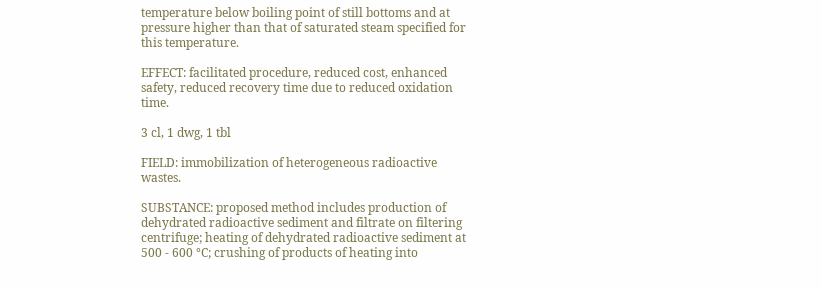temperature below boiling point of still bottoms and at pressure higher than that of saturated steam specified for this temperature.

EFFECT: facilitated procedure, reduced cost, enhanced safety, reduced recovery time due to reduced oxidation time.

3 cl, 1 dwg, 1 tbl

FIELD: immobilization of heterogeneous radioactive wastes.

SUBSTANCE: proposed method includes production of dehydrated radioactive sediment and filtrate on filtering centrifuge; heating of dehydrated radioactive sediment at 500 - 600 °C; crushing of products of heating into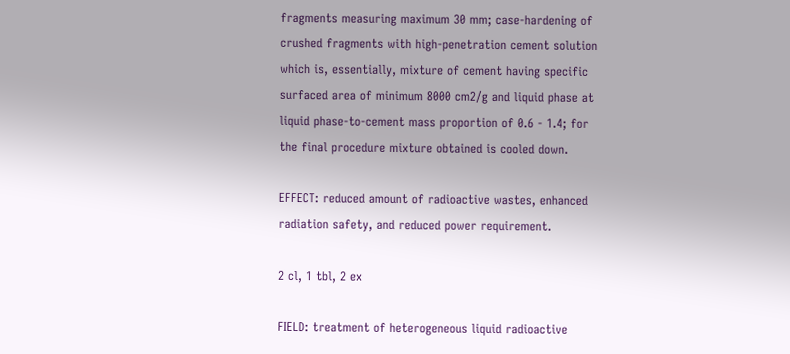fragments measuring maximum 30 mm; case-hardening of crushed fragments with high-penetration cement solution which is, essentially, mixture of cement having specific surfaced area of minimum 8000 cm2/g and liquid phase at liquid phase-to-cement mass proportion of 0.6 - 1.4; for the final procedure mixture obtained is cooled down.

EFFECT: reduced amount of radioactive wastes, enhanced radiation safety, and reduced power requirement.

2 cl, 1 tbl, 2 ex

FIELD: treatment of heterogeneous liquid radioactive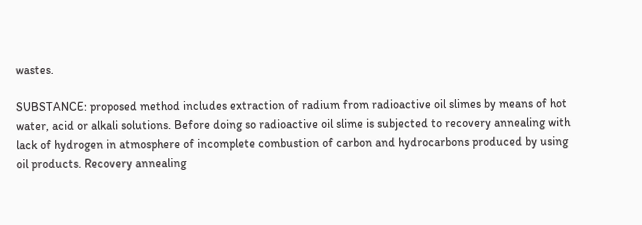wastes.

SUBSTANCE: proposed method includes extraction of radium from radioactive oil slimes by means of hot water, acid or alkali solutions. Before doing so radioactive oil slime is subjected to recovery annealing with lack of hydrogen in atmosphere of incomplete combustion of carbon and hydrocarbons produced by using oil products. Recovery annealing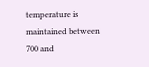temperature is maintained between 700 and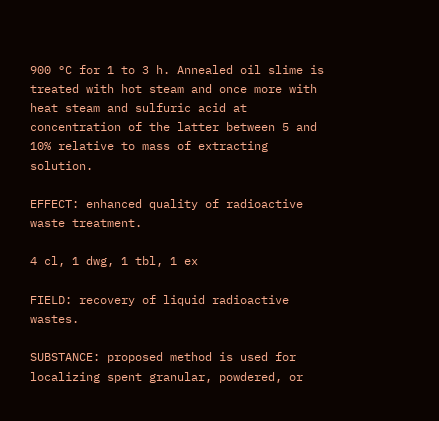900 °C for 1 to 3 h. Annealed oil slime is treated with hot steam and once more with heat steam and sulfuric acid at concentration of the latter between 5 and 10% relative to mass of extracting solution.

EFFECT: enhanced quality of radioactive waste treatment.

4 cl, 1 dwg, 1 tbl, 1 ex

FIELD: recovery of liquid radioactive wastes.

SUBSTANCE: proposed method is used for localizing spent granular, powdered, or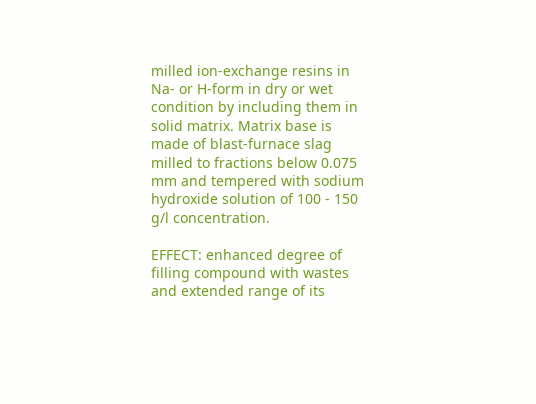milled ion-exchange resins in Na- or H-form in dry or wet condition by including them in solid matrix. Matrix base is made of blast-furnace slag milled to fractions below 0.075 mm and tempered with sodium hydroxide solution of 100 - 150 g/l concentration.

EFFECT: enhanced degree of filling compound with wastes and extended range of its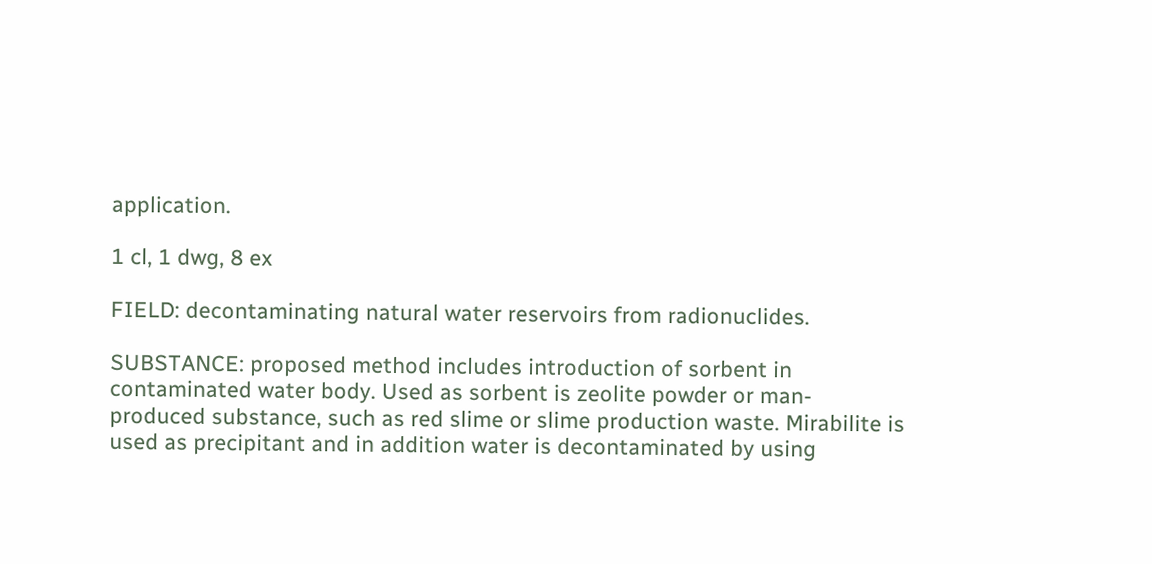application.

1 cl, 1 dwg, 8 ex

FIELD: decontaminating natural water reservoirs from radionuclides.

SUBSTANCE: proposed method includes introduction of sorbent in contaminated water body. Used as sorbent is zeolite powder or man-produced substance, such as red slime or slime production waste. Mirabilite is used as precipitant and in addition water is decontaminated by using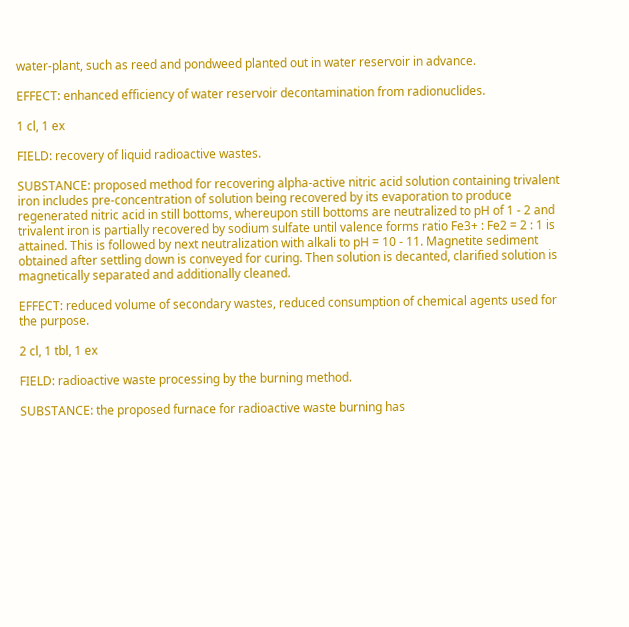water-plant, such as reed and pondweed planted out in water reservoir in advance.

EFFECT: enhanced efficiency of water reservoir decontamination from radionuclides.

1 cl, 1 ex

FIELD: recovery of liquid radioactive wastes.

SUBSTANCE: proposed method for recovering alpha-active nitric acid solution containing trivalent iron includes pre-concentration of solution being recovered by its evaporation to produce regenerated nitric acid in still bottoms, whereupon still bottoms are neutralized to pH of 1 - 2 and trivalent iron is partially recovered by sodium sulfate until valence forms ratio Fe3+ : Fe2 = 2 : 1 is attained. This is followed by next neutralization with alkali to pH = 10 - 11. Magnetite sediment obtained after settling down is conveyed for curing. Then solution is decanted, clarified solution is magnetically separated and additionally cleaned.

EFFECT: reduced volume of secondary wastes, reduced consumption of chemical agents used for the purpose.

2 cl, 1 tbl, 1 ex

FIELD: radioactive waste processing by the burning method.

SUBSTANCE: the proposed furnace for radioactive waste burning has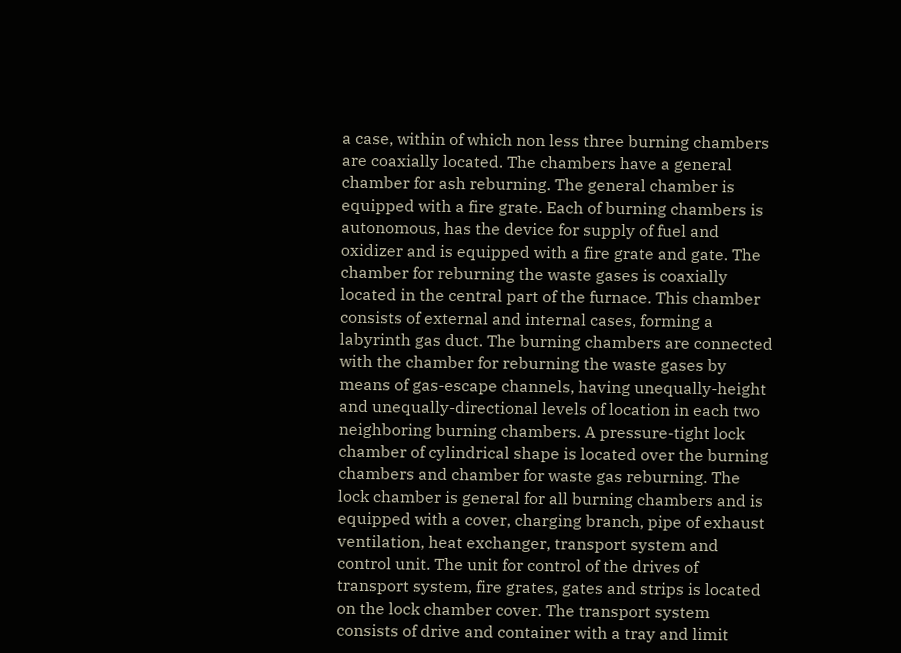a case, within of which non less three burning chambers are coaxially located. The chambers have a general chamber for ash reburning. The general chamber is equipped with a fire grate. Each of burning chambers is autonomous, has the device for supply of fuel and oxidizer and is equipped with a fire grate and gate. The chamber for reburning the waste gases is coaxially located in the central part of the furnace. This chamber consists of external and internal cases, forming a labyrinth gas duct. The burning chambers are connected with the chamber for reburning the waste gases by means of gas-escape channels, having unequally-height and unequally-directional levels of location in each two neighboring burning chambers. A pressure-tight lock chamber of cylindrical shape is located over the burning chambers and chamber for waste gas reburning. The lock chamber is general for all burning chambers and is equipped with a cover, charging branch, pipe of exhaust ventilation, heat exchanger, transport system and control unit. The unit for control of the drives of transport system, fire grates, gates and strips is located on the lock chamber cover. The transport system consists of drive and container with a tray and limit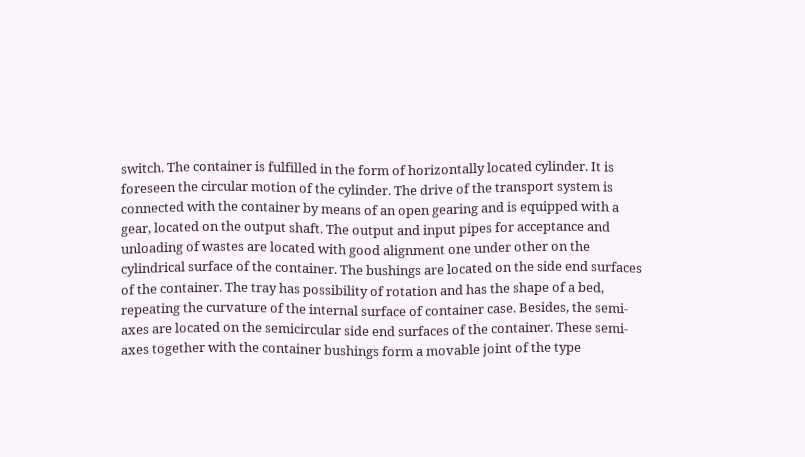switch. The container is fulfilled in the form of horizontally located cylinder. It is foreseen the circular motion of the cylinder. The drive of the transport system is connected with the container by means of an open gearing and is equipped with a gear, located on the output shaft. The output and input pipes for acceptance and unloading of wastes are located with good alignment one under other on the cylindrical surface of the container. The bushings are located on the side end surfaces of the container. The tray has possibility of rotation and has the shape of a bed, repeating the curvature of the internal surface of container case. Besides, the semi-axes are located on the semicircular side end surfaces of the container. These semi-axes together with the container bushings form a movable joint of the type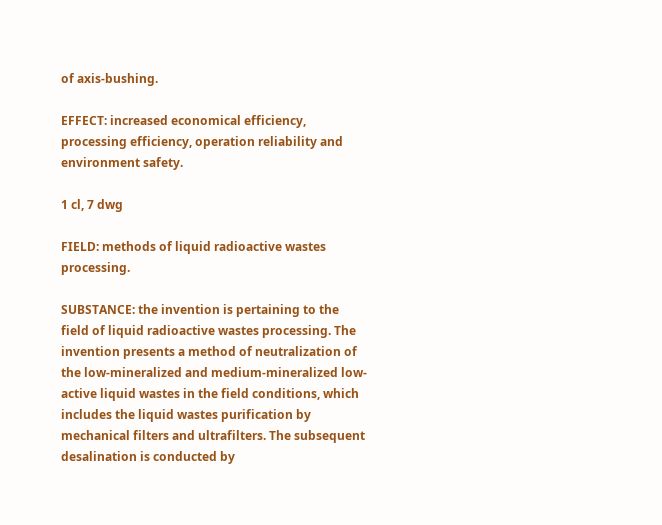of axis-bushing.

EFFECT: increased economical efficiency, processing efficiency, operation reliability and environment safety.

1 cl, 7 dwg

FIELD: methods of liquid radioactive wastes processing.

SUBSTANCE: the invention is pertaining to the field of liquid radioactive wastes processing. The invention presents a method of neutralization of the low-mineralized and medium-mineralized low-active liquid wastes in the field conditions, which includes the liquid wastes purification by mechanical filters and ultrafilters. The subsequent desalination is conducted by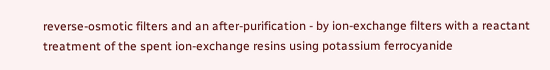reverse-osmotic filters and an after-purification - by ion-exchange filters with a reactant treatment of the spent ion-exchange resins using potassium ferrocyanide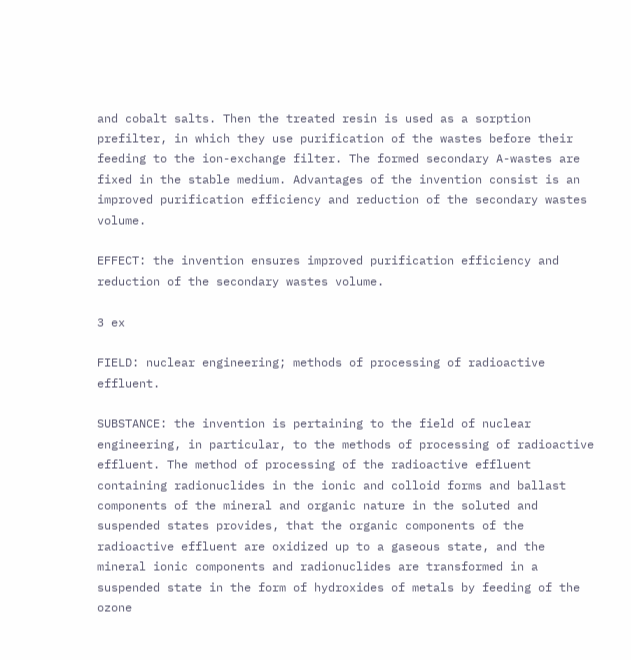and cobalt salts. Then the treated resin is used as a sorption prefilter, in which they use purification of the wastes before their feeding to the ion-exchange filter. The formed secondary A-wastes are fixed in the stable medium. Advantages of the invention consist is an improved purification efficiency and reduction of the secondary wastes volume.

EFFECT: the invention ensures improved purification efficiency and reduction of the secondary wastes volume.

3 ex

FIELD: nuclear engineering; methods of processing of radioactive effluent.

SUBSTANCE: the invention is pertaining to the field of nuclear engineering, in particular, to the methods of processing of radioactive effluent. The method of processing of the radioactive effluent containing radionuclides in the ionic and colloid forms and ballast components of the mineral and organic nature in the soluted and suspended states provides, that the organic components of the radioactive effluent are oxidized up to a gaseous state, and the mineral ionic components and radionuclides are transformed in a suspended state in the form of hydroxides of metals by feeding of the ozone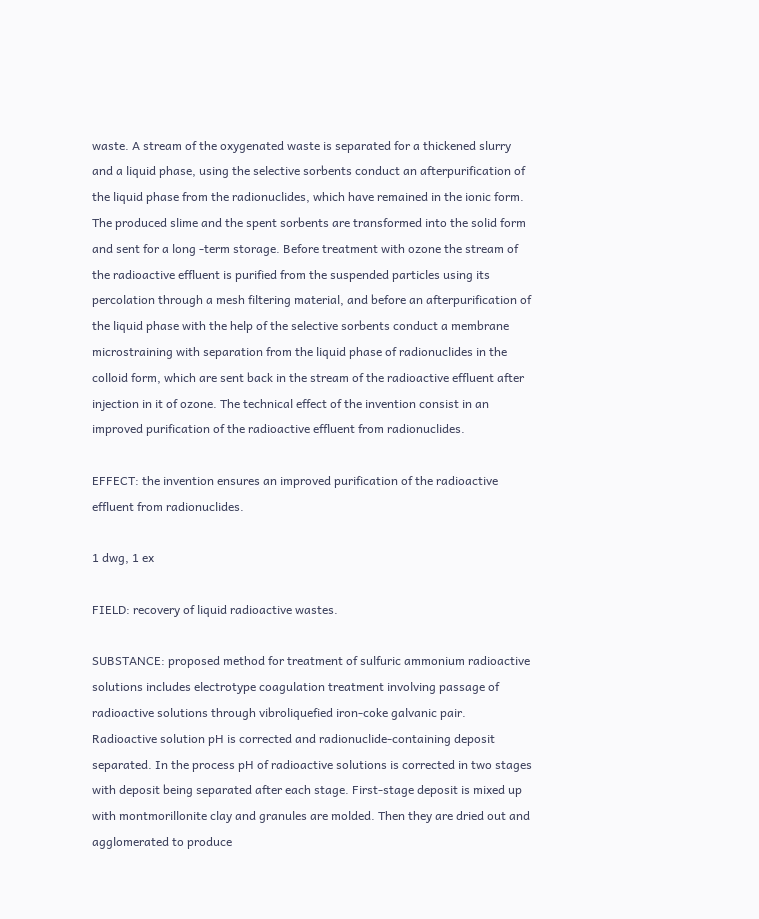waste. A stream of the oxygenated waste is separated for a thickened slurry and a liquid phase, using the selective sorbents conduct an afterpurification of the liquid phase from the radionuclides, which have remained in the ionic form. The produced slime and the spent sorbents are transformed into the solid form and sent for a long -term storage. Before treatment with ozone the stream of the radioactive effluent is purified from the suspended particles using its percolation through a mesh filtering material, and before an afterpurification of the liquid phase with the help of the selective sorbents conduct a membrane microstraining with separation from the liquid phase of radionuclides in the colloid form, which are sent back in the stream of the radioactive effluent after injection in it of ozone. The technical effect of the invention consist in an improved purification of the radioactive effluent from radionuclides.

EFFECT: the invention ensures an improved purification of the radioactive effluent from radionuclides.

1 dwg, 1 ex

FIELD: recovery of liquid radioactive wastes.

SUBSTANCE: proposed method for treatment of sulfuric ammonium radioactive solutions includes electrotype coagulation treatment involving passage of radioactive solutions through vibroliquefied iron-coke galvanic pair. Radioactive solution pH is corrected and radionuclide-containing deposit separated. In the process pH of radioactive solutions is corrected in two stages with deposit being separated after each stage. First-stage deposit is mixed up with montmorillonite clay and granules are molded. Then they are dried out and agglomerated to produce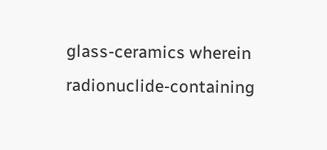glass-ceramics wherein radionuclide-containing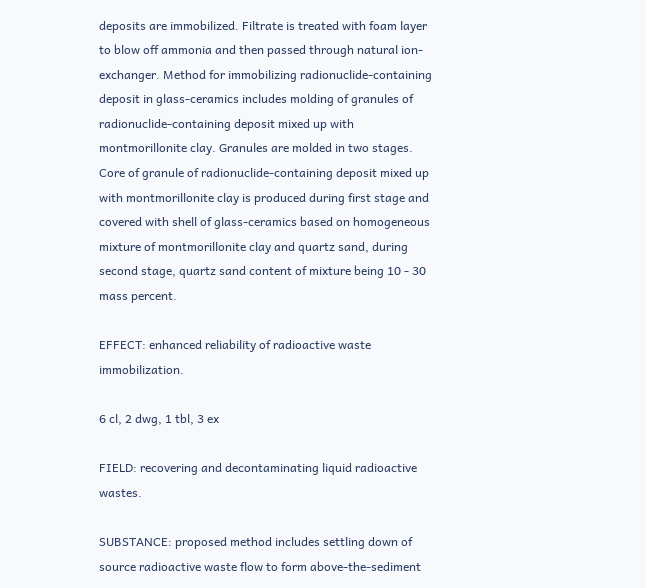deposits are immobilized. Filtrate is treated with foam layer to blow off ammonia and then passed through natural ion-exchanger. Method for immobilizing radionuclide-containing deposit in glass-ceramics includes molding of granules of radionuclide-containing deposit mixed up with montmorillonite clay. Granules are molded in two stages. Core of granule of radionuclide-containing deposit mixed up with montmorillonite clay is produced during first stage and covered with shell of glass-ceramics based on homogeneous mixture of montmorillonite clay and quartz sand, during second stage, quartz sand content of mixture being 10 - 30 mass percent.

EFFECT: enhanced reliability of radioactive waste immobilization.

6 cl, 2 dwg, 1 tbl, 3 ex

FIELD: recovering and decontaminating liquid radioactive wastes.

SUBSTANCE: proposed method includes settling down of source radioactive waste flow to form above-the-sediment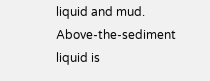liquid and mud. Above-the-sediment liquid is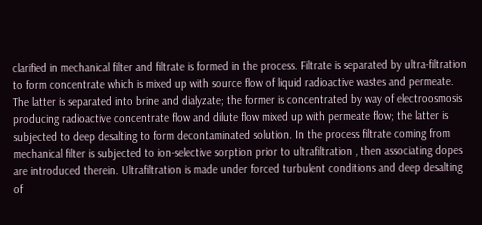clarified in mechanical filter and filtrate is formed in the process. Filtrate is separated by ultra-filtration to form concentrate which is mixed up with source flow of liquid radioactive wastes and permeate. The latter is separated into brine and dialyzate; the former is concentrated by way of electroosmosis producing radioactive concentrate flow and dilute flow mixed up with permeate flow; the latter is subjected to deep desalting to form decontaminated solution. In the process filtrate coming from mechanical filter is subjected to ion-selective sorption prior to ultrafiltration , then associating dopes are introduced therein. Ultrafiltration is made under forced turbulent conditions and deep desalting of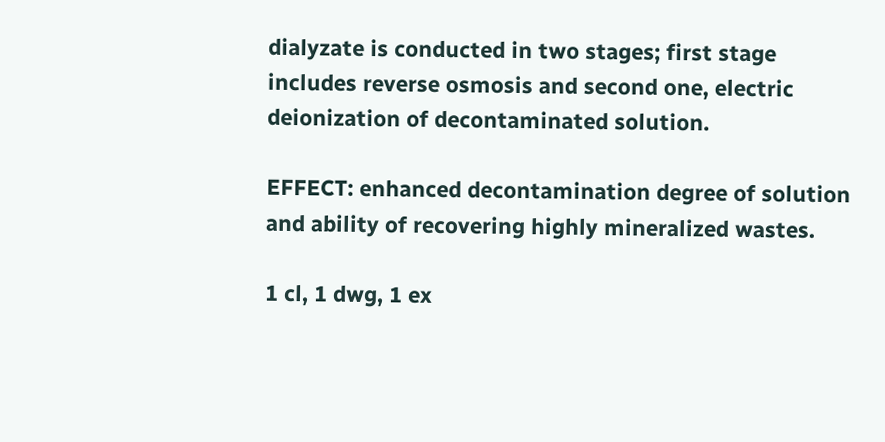dialyzate is conducted in two stages; first stage includes reverse osmosis and second one, electric deionization of decontaminated solution.

EFFECT: enhanced decontamination degree of solution and ability of recovering highly mineralized wastes.

1 cl, 1 dwg, 1 ex